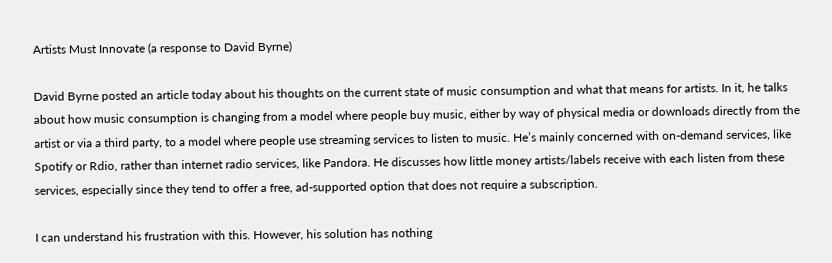Artists Must Innovate (a response to David Byrne)

David Byrne posted an article today about his thoughts on the current state of music consumption and what that means for artists. In it, he talks about how music consumption is changing from a model where people buy music, either by way of physical media or downloads directly from the artist or via a third party, to a model where people use streaming services to listen to music. He’s mainly concerned with on-demand services, like Spotify or Rdio, rather than internet radio services, like Pandora. He discusses how little money artists/labels receive with each listen from these services, especially since they tend to offer a free, ad-supported option that does not require a subscription.

I can understand his frustration with this. However, his solution has nothing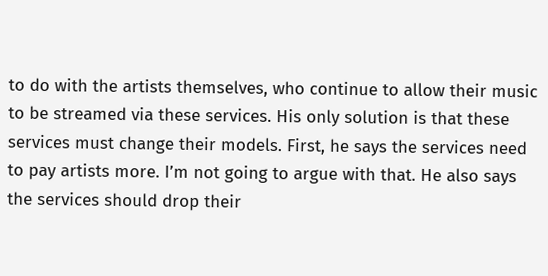to do with the artists themselves, who continue to allow their music to be streamed via these services. His only solution is that these services must change their models. First, he says the services need to pay artists more. I’m not going to argue with that. He also says the services should drop their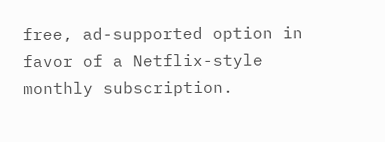free, ad-supported option in favor of a Netflix-style monthly subscription.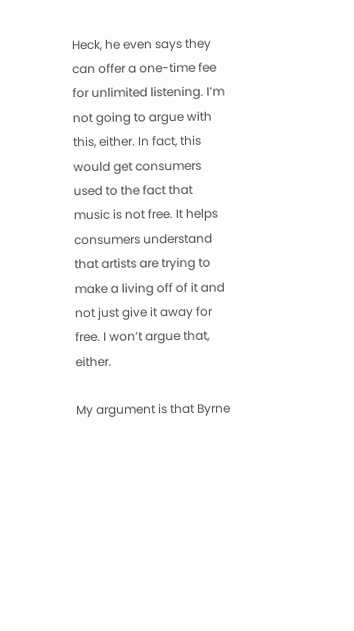Heck, he even says they can offer a one-time fee for unlimited listening. I’m not going to argue with this, either. In fact, this would get consumers used to the fact that music is not free. It helps consumers understand that artists are trying to make a living off of it and not just give it away for free. I won’t argue that, either.

My argument is that Byrne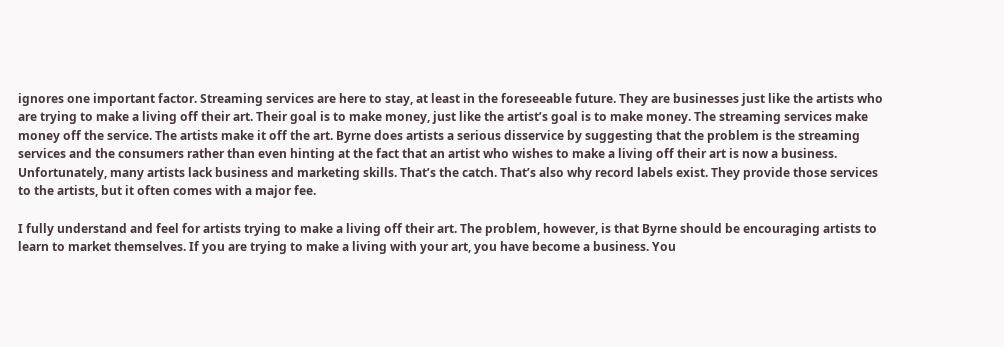ignores one important factor. Streaming services are here to stay, at least in the foreseeable future. They are businesses just like the artists who are trying to make a living off their art. Their goal is to make money, just like the artist’s goal is to make money. The streaming services make money off the service. The artists make it off the art. Byrne does artists a serious disservice by suggesting that the problem is the streaming services and the consumers rather than even hinting at the fact that an artist who wishes to make a living off their art is now a business. Unfortunately, many artists lack business and marketing skills. That’s the catch. That’s also why record labels exist. They provide those services to the artists, but it often comes with a major fee.

I fully understand and feel for artists trying to make a living off their art. The problem, however, is that Byrne should be encouraging artists to learn to market themselves. If you are trying to make a living with your art, you have become a business. You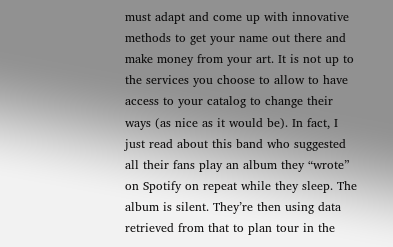must adapt and come up with innovative methods to get your name out there and make money from your art. It is not up to the services you choose to allow to have access to your catalog to change their ways (as nice as it would be). In fact, I just read about this band who suggested all their fans play an album they “wrote” on Spotify on repeat while they sleep. The album is silent. They’re then using data retrieved from that to plan tour in the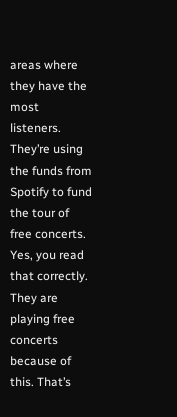areas where they have the most listeners. They’re using the funds from Spotify to fund the tour of free concerts. Yes, you read that correctly. They are playing free concerts because of this. That’s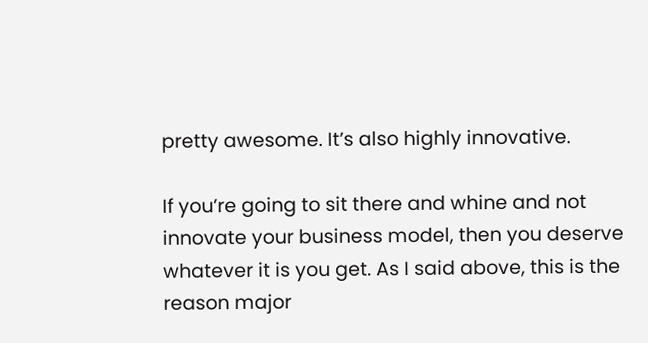pretty awesome. It’s also highly innovative.

If you’re going to sit there and whine and not innovate your business model, then you deserve whatever it is you get. As I said above, this is the reason major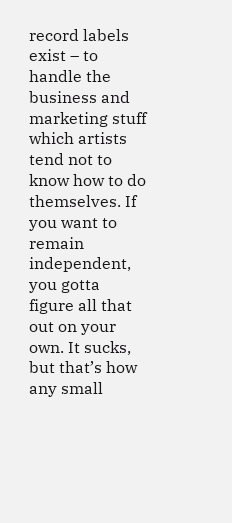record labels exist – to handle the business and marketing stuff which artists tend not to know how to do themselves. If you want to remain independent, you gotta figure all that out on your own. It sucks, but that’s how any small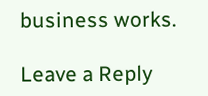business works.

Leave a Reply